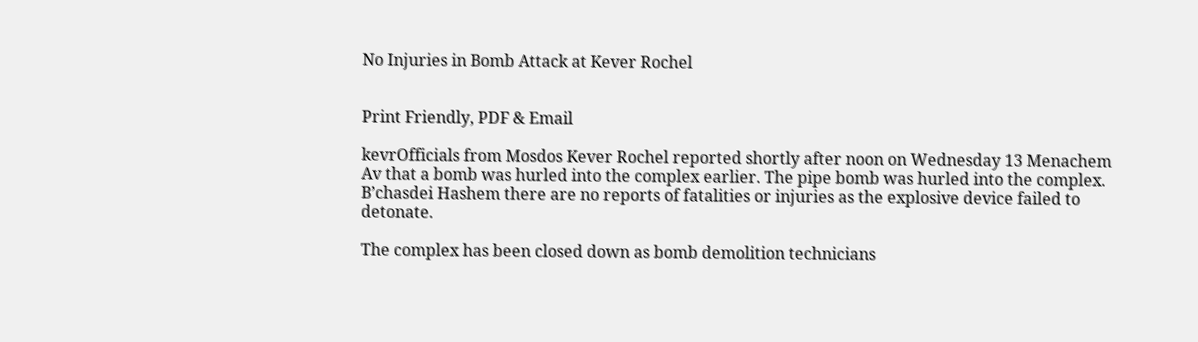No Injuries in Bomb Attack at Kever Rochel


Print Friendly, PDF & Email

kevrOfficials from Mosdos Kever Rochel reported shortly after noon on Wednesday 13 Menachem Av that a bomb was hurled into the complex earlier. The pipe bomb was hurled into the complex. B’chasdei Hashem there are no reports of fatalities or injuries as the explosive device failed to detonate.

The complex has been closed down as bomb demolition technicians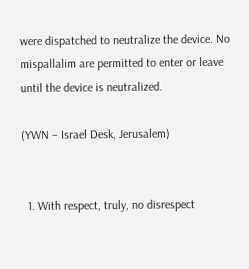were dispatched to neutralize the device. No mispallalim are permitted to enter or leave until the device is neutralized.

(YWN – Israel Desk, Jerusalem)


  1. With respect, truly, no disrespect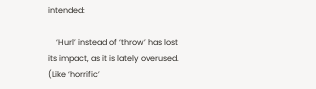intended:

    ‘Hurl’ instead of ‘throw’ has lost its impact, as it is lately overused. (Like ‘horrific’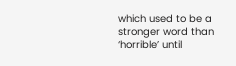which used to be a stronger word than ‘horrible’ until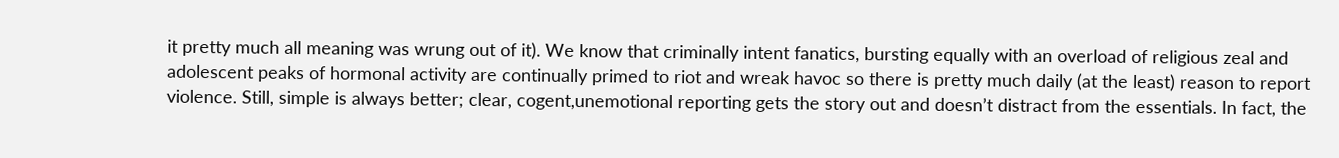it pretty much all meaning was wrung out of it). We know that criminally intent fanatics, bursting equally with an overload of religious zeal and adolescent peaks of hormonal activity are continually primed to riot and wreak havoc so there is pretty much daily (at the least) reason to report violence. Still, simple is always better; clear, cogent,unemotional reporting gets the story out and doesn’t distract from the essentials. In fact, the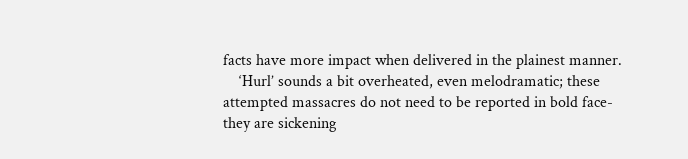facts have more impact when delivered in the plainest manner.
    ‘Hurl’ sounds a bit overheated, even melodramatic; these attempted massacres do not need to be reported in bold face- they are sickening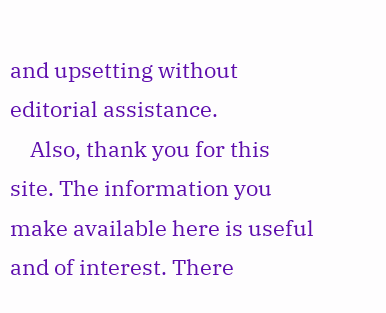and upsetting without editorial assistance.
    Also, thank you for this site. The information you make available here is useful and of interest. There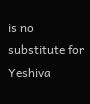is no substitute for Yeshiva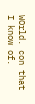WOrld. con that I know of.